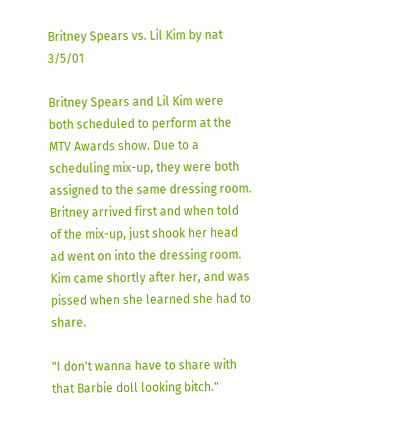Britney Spears vs. Lil Kim by nat 3/5/01

Britney Spears and Lil Kim were both scheduled to perform at the MTV Awards show. Due to a scheduling mix-up, they were both assigned to the same dressing room. Britney arrived first and when told of the mix-up, just shook her head ad went on into the dressing room. Kim came shortly after her, and was pissed when she learned she had to share.

"I don't wanna have to share with that Barbie doll looking bitch."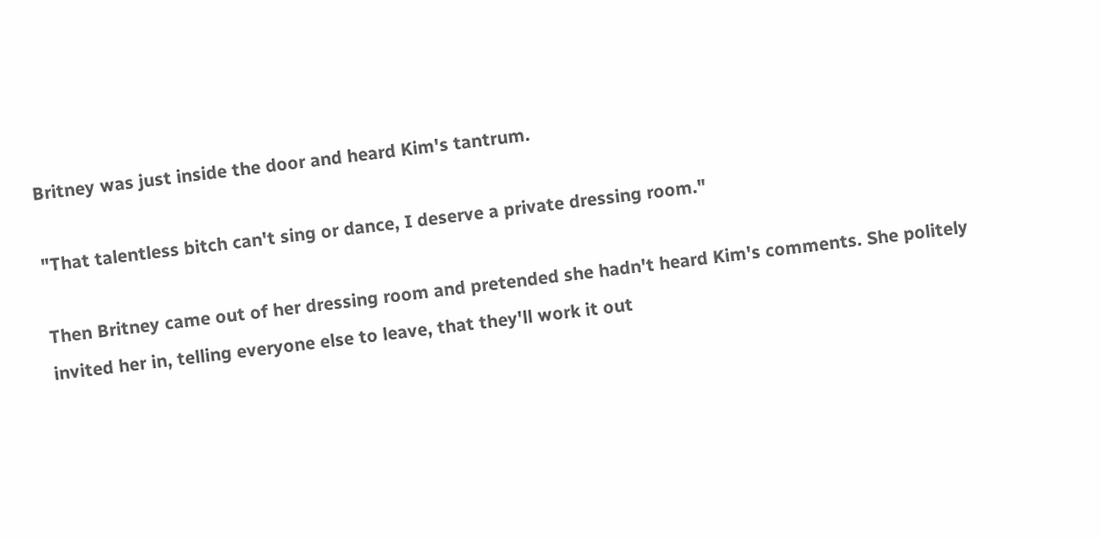Britney was just inside the door and heard Kim's tantrum.

"That talentless bitch can't sing or dance, I deserve a private dressing room."

Then Britney came out of her dressing room and pretended she hadn't heard Kim's comments. She politely invited her in, telling everyone else to leave, that they'll work it out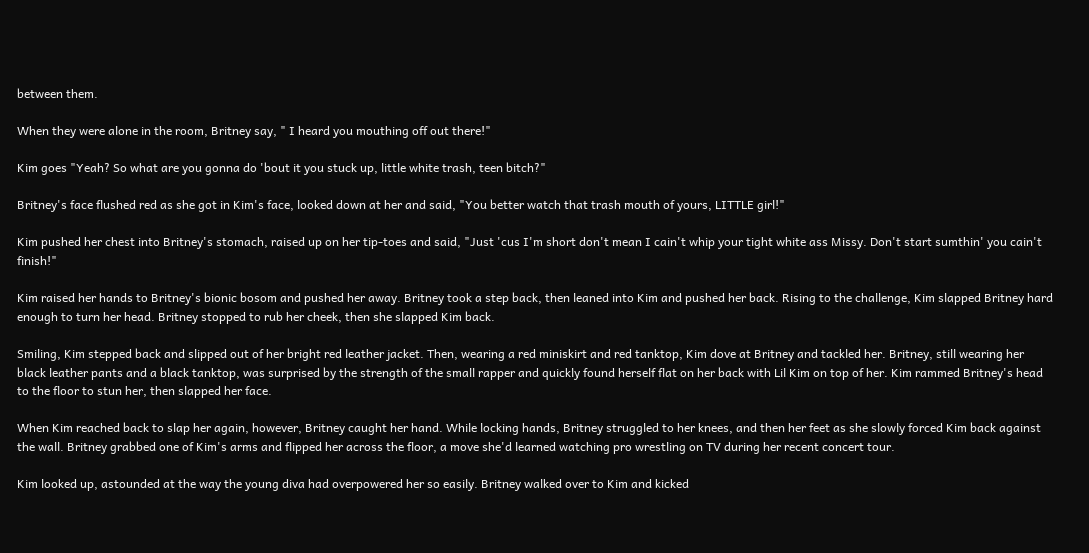between them.

When they were alone in the room, Britney say, " I heard you mouthing off out there!"

Kim goes "Yeah? So what are you gonna do 'bout it you stuck up, little white trash, teen bitch?"

Britney's face flushed red as she got in Kim's face, looked down at her and said, "You better watch that trash mouth of yours, LITTLE girl!"

Kim pushed her chest into Britney's stomach, raised up on her tip-toes and said, "Just 'cus I'm short don't mean I cain't whip your tight white ass Missy. Don't start sumthin' you cain't finish!"

Kim raised her hands to Britney's bionic bosom and pushed her away. Britney took a step back, then leaned into Kim and pushed her back. Rising to the challenge, Kim slapped Britney hard enough to turn her head. Britney stopped to rub her cheek, then she slapped Kim back.

Smiling, Kim stepped back and slipped out of her bright red leather jacket. Then, wearing a red miniskirt and red tanktop, Kim dove at Britney and tackled her. Britney, still wearing her black leather pants and a black tanktop, was surprised by the strength of the small rapper and quickly found herself flat on her back with Lil Kim on top of her. Kim rammed Britney's head to the floor to stun her, then slapped her face.

When Kim reached back to slap her again, however, Britney caught her hand. While locking hands, Britney struggled to her knees, and then her feet as she slowly forced Kim back against the wall. Britney grabbed one of Kim's arms and flipped her across the floor, a move she'd learned watching pro wrestling on TV during her recent concert tour.

Kim looked up, astounded at the way the young diva had overpowered her so easily. Britney walked over to Kim and kicked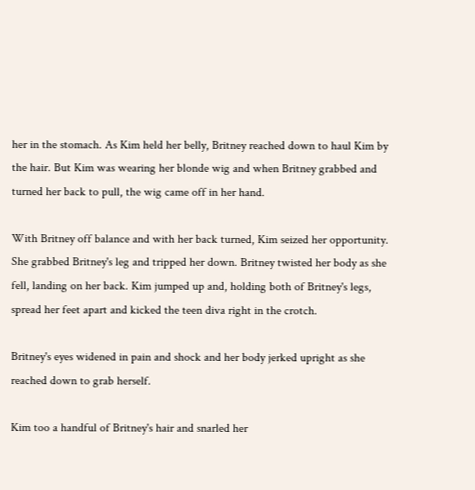her in the stomach. As Kim held her belly, Britney reached down to haul Kim by the hair. But Kim was wearing her blonde wig and when Britney grabbed and turned her back to pull, the wig came off in her hand.

With Britney off balance and with her back turned, Kim seized her opportunity. She grabbed Britney's leg and tripped her down. Britney twisted her body as she fell, landing on her back. Kim jumped up and, holding both of Britney's legs, spread her feet apart and kicked the teen diva right in the crotch.

Britney's eyes widened in pain and shock and her body jerked upright as she reached down to grab herself.

Kim too a handful of Britney's hair and snarled her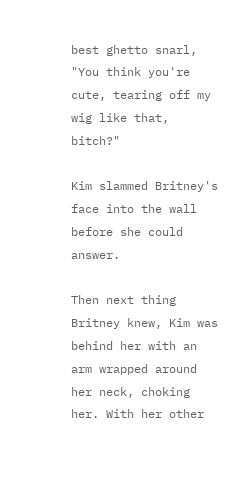best ghetto snarl, "You think you're cute, tearing off my wig like that, bitch?"

Kim slammed Britney's face into the wall before she could answer.

Then next thing Britney knew, Kim was behind her with an arm wrapped around her neck, choking her. With her other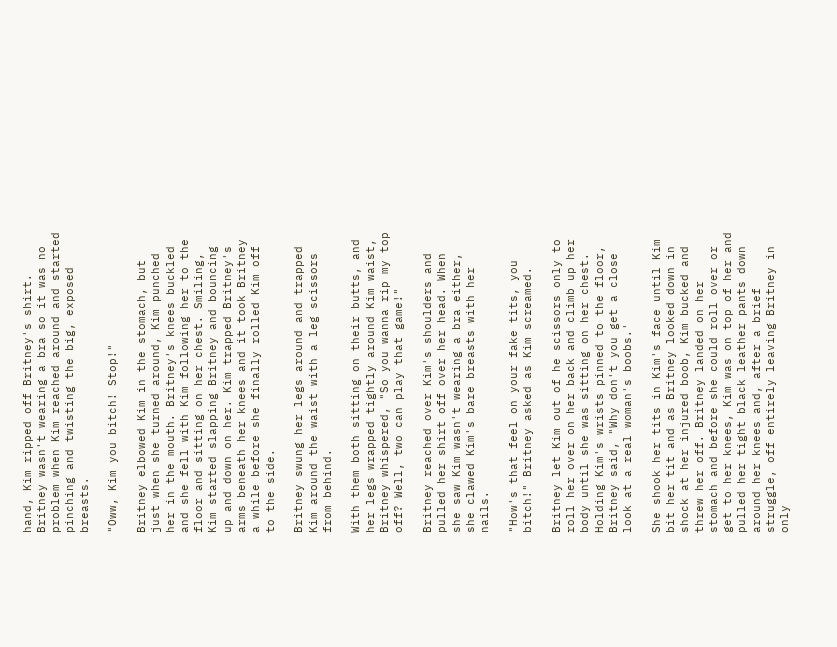hand, Kim ripped off Britney's shirt. Britney wasn't wearing a bra so it was no problem when Kim reached around and started pinching and twisting the big, exposed breasts.

"Oww, Kim you bitch! Stop!"

Britney elbowed Kim in the stomach, but just when she turned around, Kim punched her in the mouth. Britney's knees buckled and she fell with Kim following her to the floor and sitting on her chest. Smiling, Kim started slapping Britney and bouncing up and down on her. Kim trapped Britney's arms beneath her knees and it took Britney a while before she finally rolled Kim off to the side.

Britney swung her legs around and trapped Kim around the waist with a leg scissors from behind.

With them both sitting on their butts, and her legs wrapped tightly around Kim waist, Britney whispered, "So you wanna rip my top off? Well, two can play that game!"

Britney reached over Kim's shoulders and pulled her shirt off over her head. When she saw Kim wasn't wearing a bra either, she clawed Kim's bare breasts with her nails.

"How's that feel on your fake tits, you bitch!" Britney asked as Kim screamed.

Britney let Kim out of he scissors only to roll her over on her back and climb up her body until she was sitting on her chest. Holding Kim's wrists pinned to the floor, Britney said, "Why don't you get a close look at a real woman's boobs.'

She shook her tits in Kim's face until Kim bit her tit and as Britney looked down in shock at her injured boob, Kim bucked and threw her off. Britney landed on her stomach and before she could roll over or get to her knees, Kim was on top of her and pulled her tight black leather pants down around her knees and, after a brief struggle, off entirely leaving Britney in only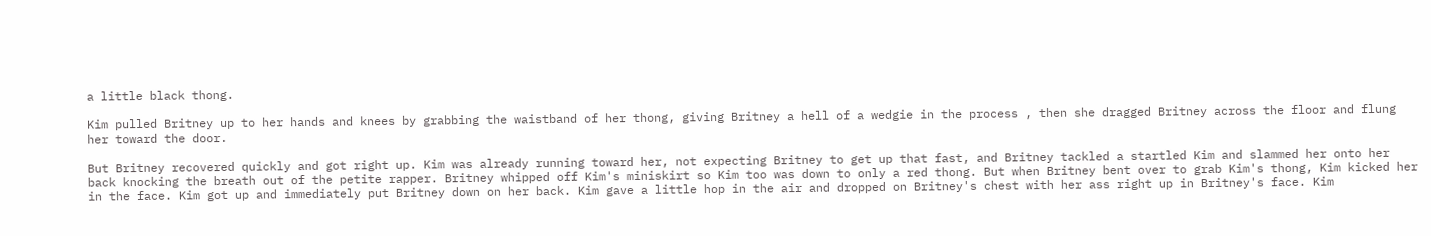a little black thong.

Kim pulled Britney up to her hands and knees by grabbing the waistband of her thong, giving Britney a hell of a wedgie in the process , then she dragged Britney across the floor and flung her toward the door.

But Britney recovered quickly and got right up. Kim was already running toward her, not expecting Britney to get up that fast, and Britney tackled a startled Kim and slammed her onto her back knocking the breath out of the petite rapper. Britney whipped off Kim's miniskirt so Kim too was down to only a red thong. But when Britney bent over to grab Kim's thong, Kim kicked her in the face. Kim got up and immediately put Britney down on her back. Kim gave a little hop in the air and dropped on Britney's chest with her ass right up in Britney's face. Kim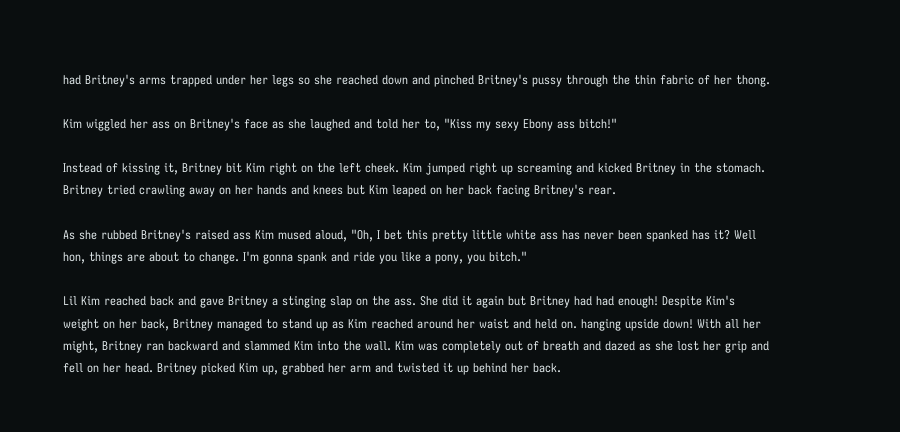had Britney's arms trapped under her legs so she reached down and pinched Britney's pussy through the thin fabric of her thong.

Kim wiggled her ass on Britney's face as she laughed and told her to, "Kiss my sexy Ebony ass bitch!"

Instead of kissing it, Britney bit Kim right on the left cheek. Kim jumped right up screaming and kicked Britney in the stomach. Britney tried crawling away on her hands and knees but Kim leaped on her back facing Britney's rear.

As she rubbed Britney's raised ass Kim mused aloud, "Oh, I bet this pretty little white ass has never been spanked has it? Well hon, things are about to change. I'm gonna spank and ride you like a pony, you bitch."

Lil Kim reached back and gave Britney a stinging slap on the ass. She did it again but Britney had had enough! Despite Kim's weight on her back, Britney managed to stand up as Kim reached around her waist and held on. hanging upside down! With all her might, Britney ran backward and slammed Kim into the wall. Kim was completely out of breath and dazed as she lost her grip and fell on her head. Britney picked Kim up, grabbed her arm and twisted it up behind her back.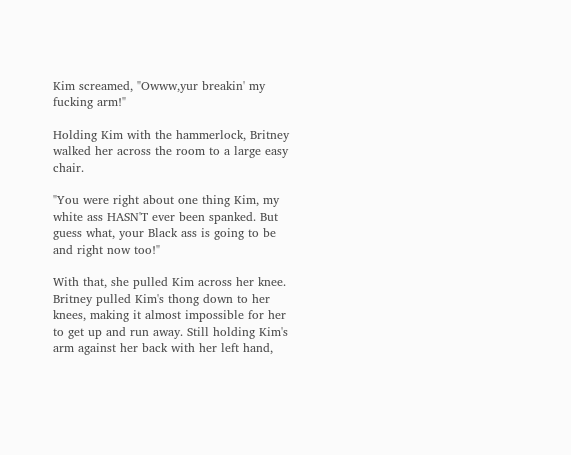Kim screamed, "Owww,yur breakin' my fucking arm!"

Holding Kim with the hammerlock, Britney walked her across the room to a large easy chair.

"You were right about one thing Kim, my white ass HASN'T ever been spanked. But guess what, your Black ass is going to be and right now too!"

With that, she pulled Kim across her knee. Britney pulled Kim's thong down to her knees, making it almost impossible for her to get up and run away. Still holding Kim's arm against her back with her left hand,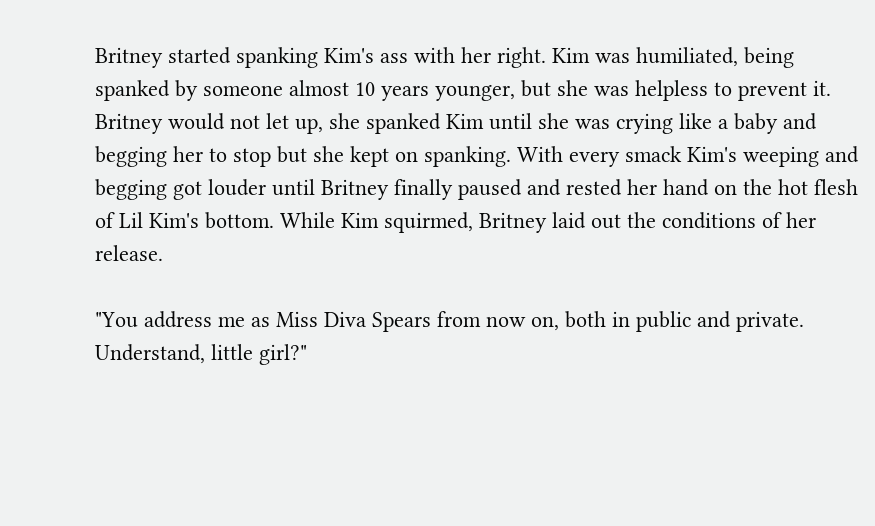Britney started spanking Kim's ass with her right. Kim was humiliated, being spanked by someone almost 10 years younger, but she was helpless to prevent it. Britney would not let up, she spanked Kim until she was crying like a baby and begging her to stop but she kept on spanking. With every smack Kim's weeping and begging got louder until Britney finally paused and rested her hand on the hot flesh of Lil Kim's bottom. While Kim squirmed, Britney laid out the conditions of her release.

"You address me as Miss Diva Spears from now on, both in public and private. Understand, little girl?"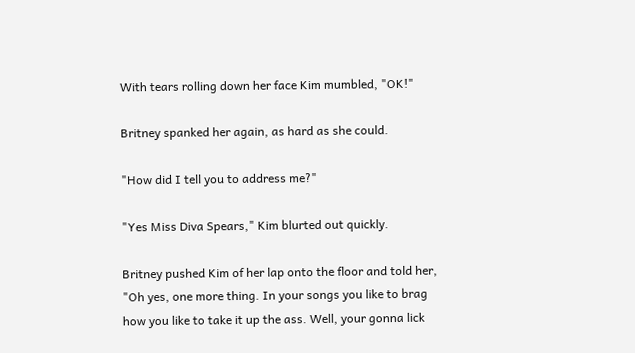With tears rolling down her face Kim mumbled, "OK!"

Britney spanked her again, as hard as she could.

"How did I tell you to address me?"

"Yes Miss Diva Spears," Kim blurted out quickly.

Britney pushed Kim of her lap onto the floor and told her, "Oh yes, one more thing. In your songs you like to brag how you like to take it up the ass. Well, your gonna lick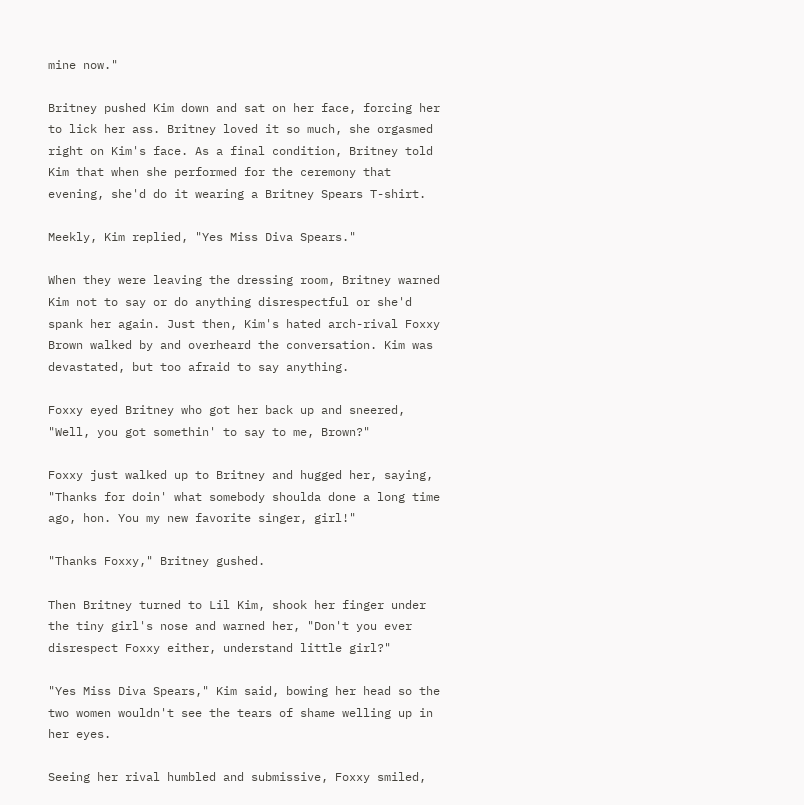mine now."

Britney pushed Kim down and sat on her face, forcing her to lick her ass. Britney loved it so much, she orgasmed right on Kim's face. As a final condition, Britney told Kim that when she performed for the ceremony that evening, she'd do it wearing a Britney Spears T-shirt.

Meekly, Kim replied, "Yes Miss Diva Spears."

When they were leaving the dressing room, Britney warned Kim not to say or do anything disrespectful or she'd spank her again. Just then, Kim's hated arch-rival Foxxy Brown walked by and overheard the conversation. Kim was devastated, but too afraid to say anything.

Foxxy eyed Britney who got her back up and sneered, "Well, you got somethin' to say to me, Brown?"

Foxxy just walked up to Britney and hugged her, saying, "Thanks for doin' what somebody shoulda done a long time ago, hon. You my new favorite singer, girl!"

"Thanks Foxxy," Britney gushed.

Then Britney turned to Lil Kim, shook her finger under the tiny girl's nose and warned her, "Don't you ever disrespect Foxxy either, understand little girl?"

"Yes Miss Diva Spears," Kim said, bowing her head so the two women wouldn't see the tears of shame welling up in her eyes.

Seeing her rival humbled and submissive, Foxxy smiled,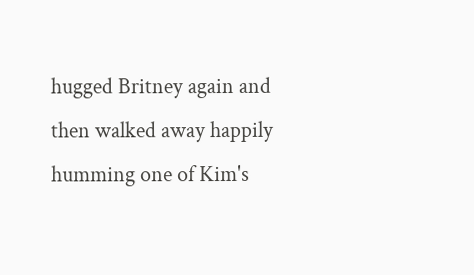hugged Britney again and then walked away happily humming one of Kim's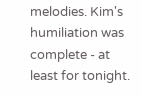melodies. Kim's humiliation was complete - at least for tonight.